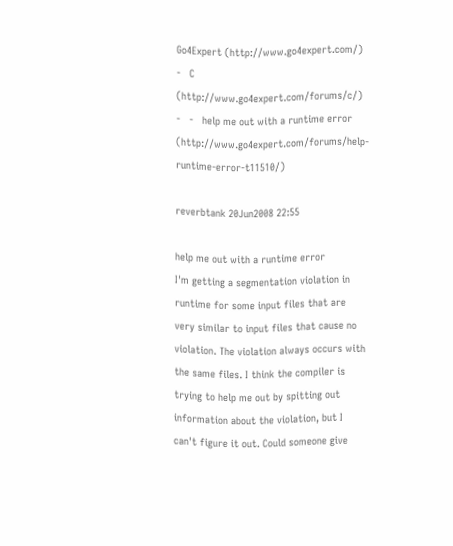Go4Expert (http://www.go4expert.com/)
-   C (http://www.go4expert.com/forums/c/)
-   -   help me out with a runtime error (http://www.go4expert.com/forums/help-runtime-error-t11510/)

reverbtank 20Jun2008 22:55

help me out with a runtime error
I'm getting a segmentation violation in runtime for some input files that are very similar to input files that cause no violation. The violation always occurs with the same files. I think the compiler is trying to help me out by spitting out information about the violation, but I can't figure it out. Could someone give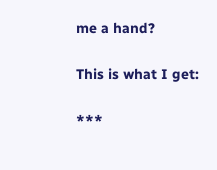me a hand?

This is what I get:

***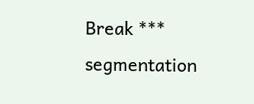Break *** segmentation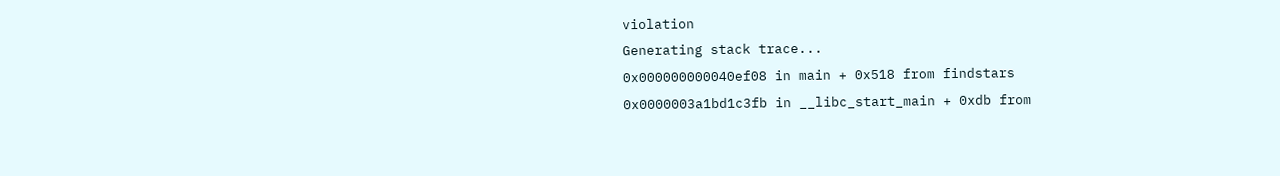violation
Generating stack trace...
0x000000000040ef08 in main + 0x518 from findstars
0x0000003a1bd1c3fb in __libc_start_main + 0xdb from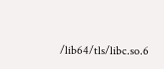/lib64/tls/libc.so.6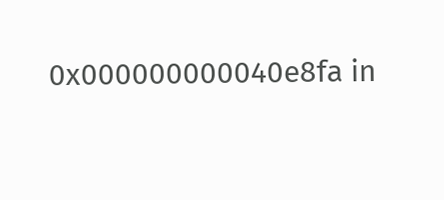0x000000000040e8fa in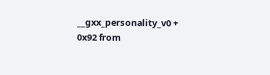__gxx_personality_v0 + 0x92 from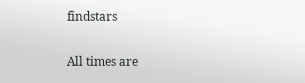findstars

All times are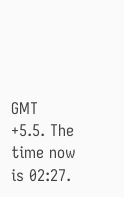GMT +5.5. The time now is 02:27.